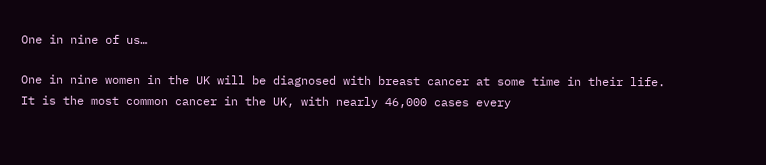One in nine of us…

One in nine women in the UK will be diagnosed with breast cancer at some time in their life. It is the most common cancer in the UK, with nearly 46,000 cases every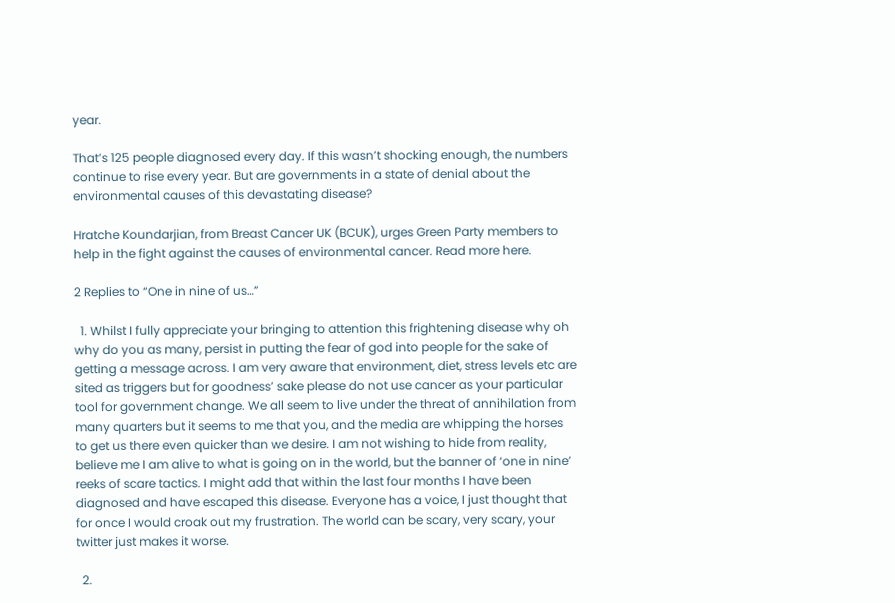year.

That’s 125 people diagnosed every day. If this wasn’t shocking enough, the numbers continue to rise every year. But are governments in a state of denial about the environmental causes of this devastating disease?

Hratche Koundarjian, from Breast Cancer UK (BCUK), urges Green Party members to help in the fight against the causes of environmental cancer. Read more here.

2 Replies to “One in nine of us…”

  1. Whilst I fully appreciate your bringing to attention this frightening disease why oh why do you as many, persist in putting the fear of god into people for the sake of getting a message across. I am very aware that environment, diet, stress levels etc are sited as triggers but for goodness’ sake please do not use cancer as your particular tool for government change. We all seem to live under the threat of annihilation from many quarters but it seems to me that you, and the media are whipping the horses to get us there even quicker than we desire. I am not wishing to hide from reality, believe me I am alive to what is going on in the world, but the banner of ‘one in nine’ reeks of scare tactics. I might add that within the last four months I have been diagnosed and have escaped this disease. Everyone has a voice, I just thought that for once I would croak out my frustration. The world can be scary, very scary, your twitter just makes it worse.

  2.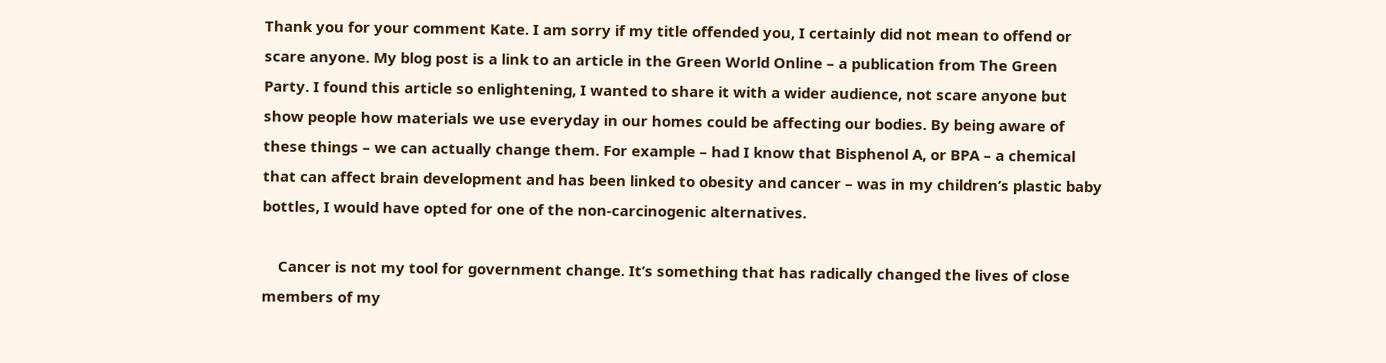Thank you for your comment Kate. I am sorry if my title offended you, I certainly did not mean to offend or scare anyone. My blog post is a link to an article in the Green World Online – a publication from The Green Party. I found this article so enlightening, I wanted to share it with a wider audience, not scare anyone but show people how materials we use everyday in our homes could be affecting our bodies. By being aware of these things – we can actually change them. For example – had I know that Bisphenol A, or BPA – a chemical that can affect brain development and has been linked to obesity and cancer – was in my children’s plastic baby bottles, I would have opted for one of the non-carcinogenic alternatives.

    Cancer is not my tool for government change. It’s something that has radically changed the lives of close members of my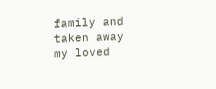family and taken away my loved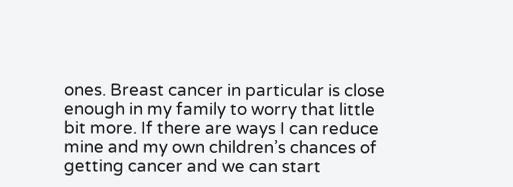ones. Breast cancer in particular is close enough in my family to worry that little bit more. If there are ways I can reduce mine and my own children’s chances of getting cancer and we can start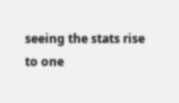seeing the stats rise to one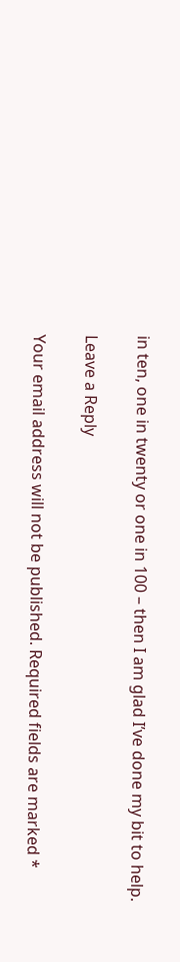in ten, one in twenty or one in 100 – then I am glad I’ve done my bit to help.

Leave a Reply

Your email address will not be published. Required fields are marked *